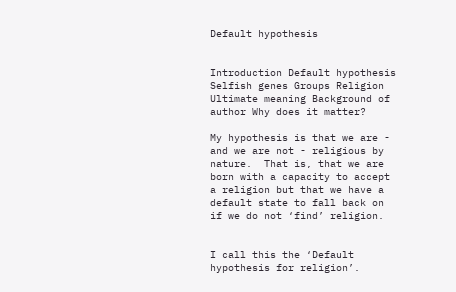Default hypothesis


Introduction Default hypothesis Selfish genes Groups Religion Ultimate meaning Background of author Why does it matter?

My hypothesis is that we are - and we are not - religious by nature.  That is, that we are born with a capacity to accept a religion but that we have a default state to fall back on if we do not ‘find’ religion.


I call this the ‘Default hypothesis for religion’.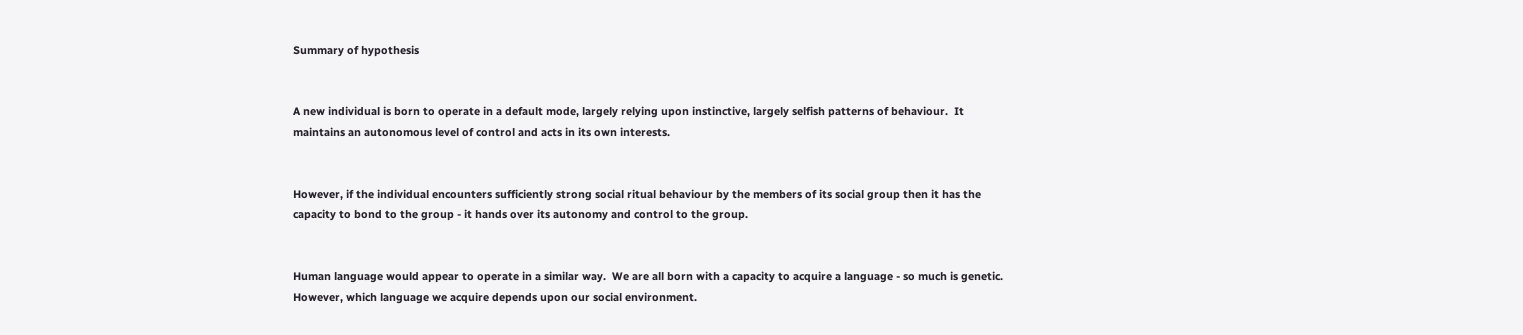Summary of hypothesis


A new individual is born to operate in a default mode, largely relying upon instinctive, largely selfish patterns of behaviour.  It maintains an autonomous level of control and acts in its own interests.


However, if the individual encounters sufficiently strong social ritual behaviour by the members of its social group then it has the capacity to bond to the group - it hands over its autonomy and control to the group.


Human language would appear to operate in a similar way.  We are all born with a capacity to acquire a language - so much is genetic.  However, which language we acquire depends upon our social environment.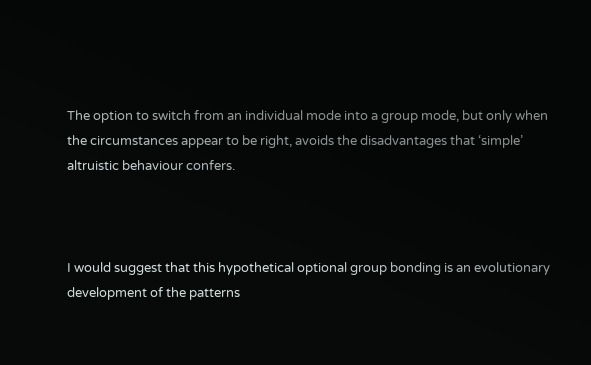The option to switch from an individual mode into a group mode, but only when the circumstances appear to be right, avoids the disadvantages that ‘simple’ altruistic behaviour confers.



I would suggest that this hypothetical optional group bonding is an evolutionary development of the patterns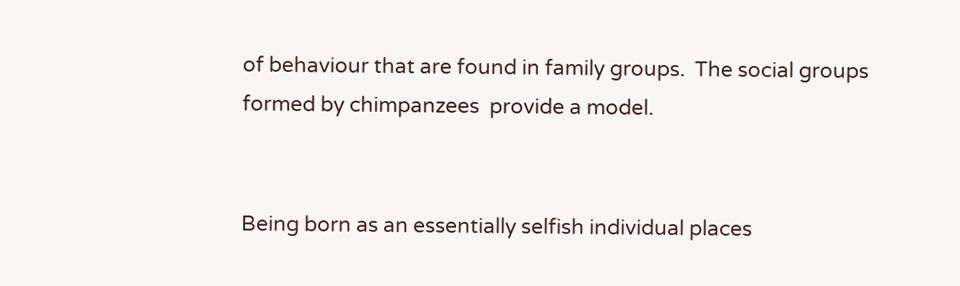of behaviour that are found in family groups.  The social groups formed by chimpanzees  provide a model.


Being born as an essentially selfish individual places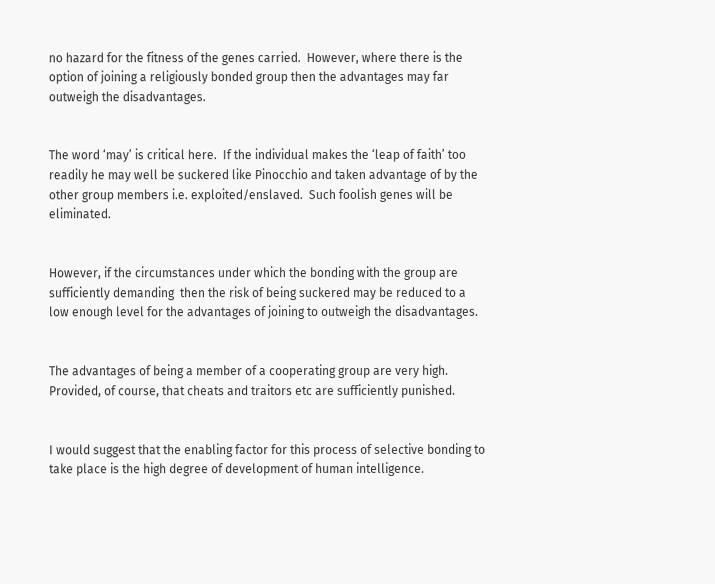no hazard for the fitness of the genes carried.  However, where there is the option of joining a religiously bonded group then the advantages may far outweigh the disadvantages.


The word ‘may’ is critical here.  If the individual makes the ‘leap of faith’ too readily he may well be suckered like Pinocchio and taken advantage of by the other group members i.e. exploited/enslaved.  Such foolish genes will be eliminated.


However, if the circumstances under which the bonding with the group are sufficiently demanding  then the risk of being suckered may be reduced to a low enough level for the advantages of joining to outweigh the disadvantages.


The advantages of being a member of a cooperating group are very high.  Provided, of course, that cheats and traitors etc are sufficiently punished.


I would suggest that the enabling factor for this process of selective bonding to take place is the high degree of development of human intelligence.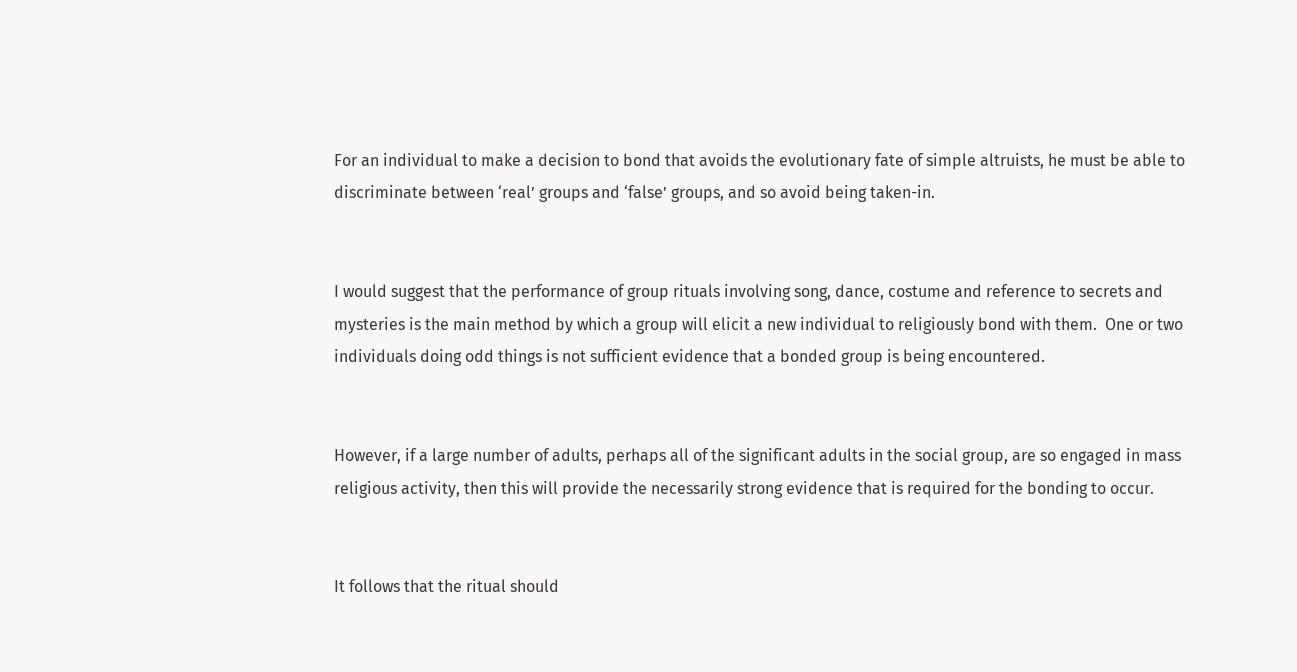For an individual to make a decision to bond that avoids the evolutionary fate of simple altruists, he must be able to discriminate between ‘real’ groups and ‘false’ groups, and so avoid being taken-in.


I would suggest that the performance of group rituals involving song, dance, costume and reference to secrets and mysteries is the main method by which a group will elicit a new individual to religiously bond with them.  One or two individuals doing odd things is not sufficient evidence that a bonded group is being encountered.


However, if a large number of adults, perhaps all of the significant adults in the social group, are so engaged in mass religious activity, then this will provide the necessarily strong evidence that is required for the bonding to occur.


It follows that the ritual should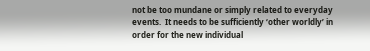not be too mundane or simply related to everyday events.  It needs to be sufficiently ‘other worldly’ in order for the new individual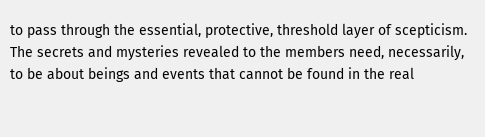to pass through the essential, protective, threshold layer of scepticism.  The secrets and mysteries revealed to the members need, necessarily, to be about beings and events that cannot be found in the real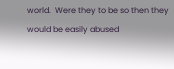world.  Were they to be so then they would be easily abused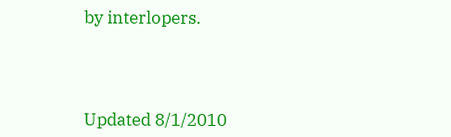by interlopers.




Updated 8/1/2010